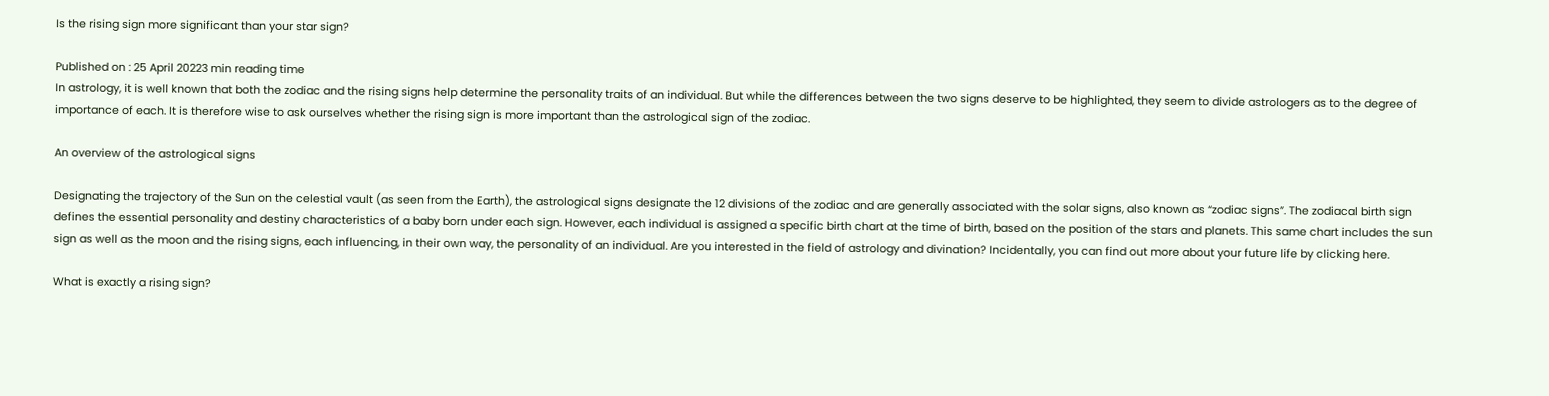Is the rising sign more significant than your star sign?

Published on : 25 April 20223 min reading time
In astrology, it is well known that both the zodiac and the rising signs help determine the personality traits of an individual. But while the differences between the two signs deserve to be highlighted, they seem to divide astrologers as to the degree of importance of each. It is therefore wise to ask ourselves whether the rising sign is more important than the astrological sign of the zodiac.

An overview of the astrological signs

Designating the trajectory of the Sun on the celestial vault (as seen from the Earth), the astrological signs designate the 12 divisions of the zodiac and are generally associated with the solar signs, also known as “zodiac signs”. The zodiacal birth sign defines the essential personality and destiny characteristics of a baby born under each sign. However, each individual is assigned a specific birth chart at the time of birth, based on the position of the stars and planets. This same chart includes the sun sign as well as the moon and the rising signs, each influencing, in their own way, the personality of an individual. Are you interested in the field of astrology and divination? Incidentally, you can find out more about your future life by clicking here.

What is exactly a rising sign?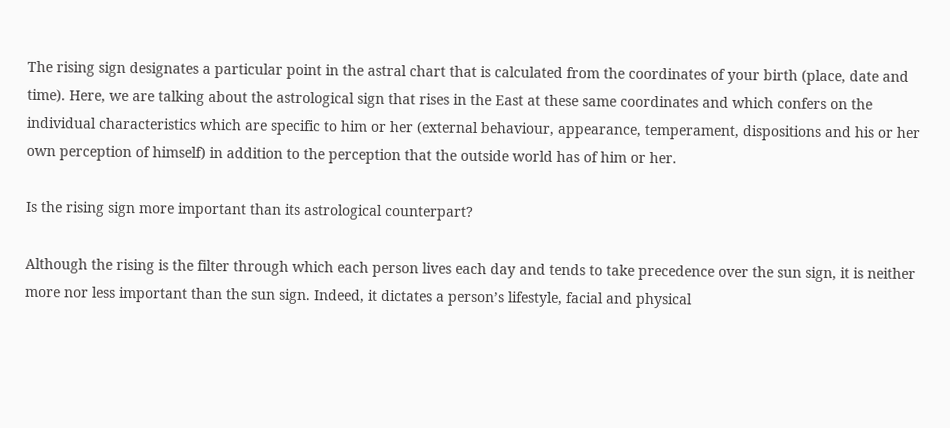The rising sign designates a particular point in the astral chart that is calculated from the coordinates of your birth (place, date and time). Here, we are talking about the astrological sign that rises in the East at these same coordinates and which confers on the individual characteristics which are specific to him or her (external behaviour, appearance, temperament, dispositions and his or her own perception of himself) in addition to the perception that the outside world has of him or her.

Is the rising sign more important than its astrological counterpart?

Although the rising is the filter through which each person lives each day and tends to take precedence over the sun sign, it is neither more nor less important than the sun sign. Indeed, it dictates a person’s lifestyle, facial and physical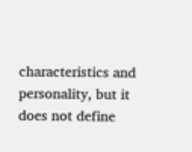characteristics and personality, but it does not define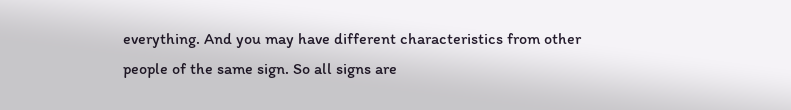everything. And you may have different characteristics from other people of the same sign. So all signs are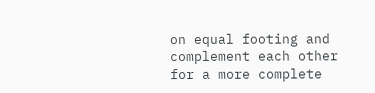on equal footing and complement each other for a more complete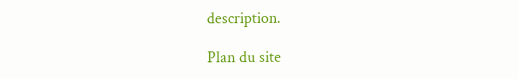description.

Plan du site